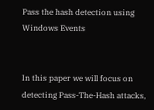Pass the hash detection using Windows Events


In this paper we will focus on detecting Pass-The-Hash attacks,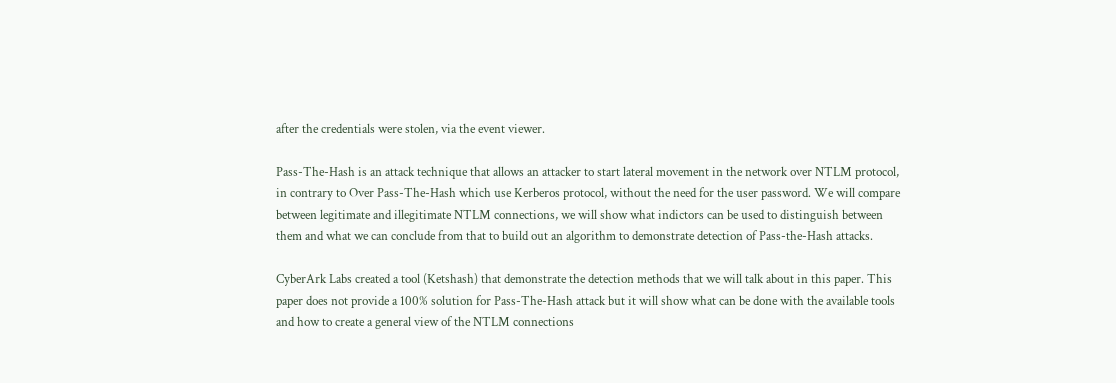after the credentials were stolen, via the event viewer.

Pass-The-Hash is an attack technique that allows an attacker to start lateral movement in the network over NTLM protocol,
in contrary to Over Pass-The-Hash which use Kerberos protocol, without the need for the user password. We will compare
between legitimate and illegitimate NTLM connections, we will show what indictors can be used to distinguish between
them and what we can conclude from that to build out an algorithm to demonstrate detection of Pass-the-Hash attacks.

CyberArk Labs created a tool (Ketshash) that demonstrate the detection methods that we will talk about in this paper. This
paper does not provide a 100% solution for Pass-The-Hash attack but it will show what can be done with the available tools
and how to create a general view of the NTLM connections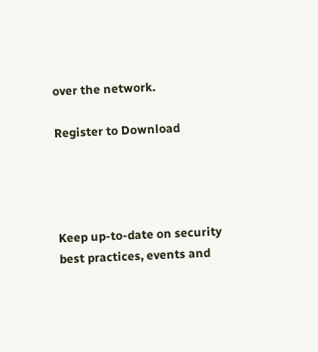over the network.

Register to Download




Keep up-to-date on security best practices, events and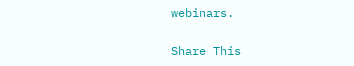webinars.

Share This